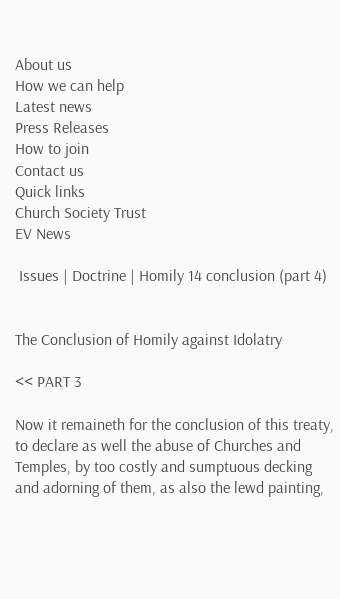About us
How we can help
Latest news
Press Releases
How to join
Contact us
Quick links
Church Society Trust
EV News

 Issues | Doctrine | Homily 14 conclusion (part 4)


The Conclusion of Homily against Idolatry

<< PART 3

Now it remaineth for the conclusion of this treaty, to declare as well the abuse of Churches and Temples, by too costly and sumptuous decking and adorning of them, as also the lewd painting,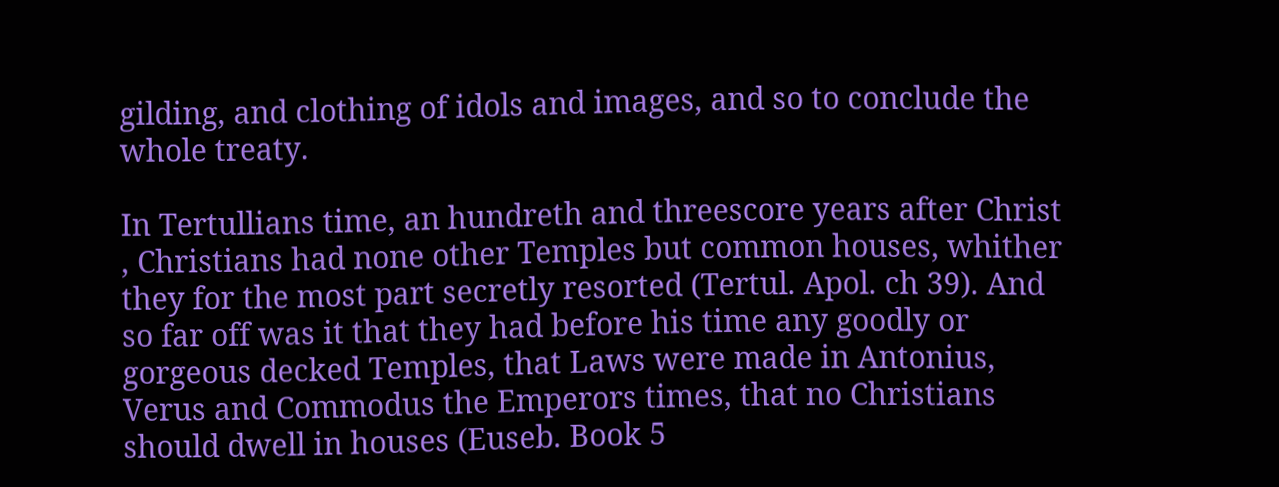gilding, and clothing of idols and images, and so to conclude the whole treaty.

In Tertullians time, an hundreth and threescore years after Christ , Christians had none other Temples but common houses, whither they for the most part secretly resorted (Tertul. Apol. ch 39). And so far off was it that they had before his time any goodly or gorgeous decked Temples, that Laws were made in Antonius, Verus and Commodus the Emperors times, that no Christians should dwell in houses (Euseb. Book 5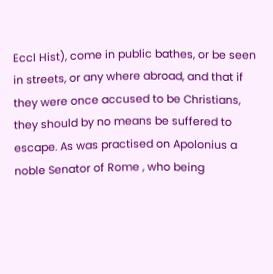Eccl Hist), come in public bathes, or be seen in streets, or any where abroad, and that if they were once accused to be Christians, they should by no means be suffered to escape. As was practised on Apolonius a noble Senator of Rome , who being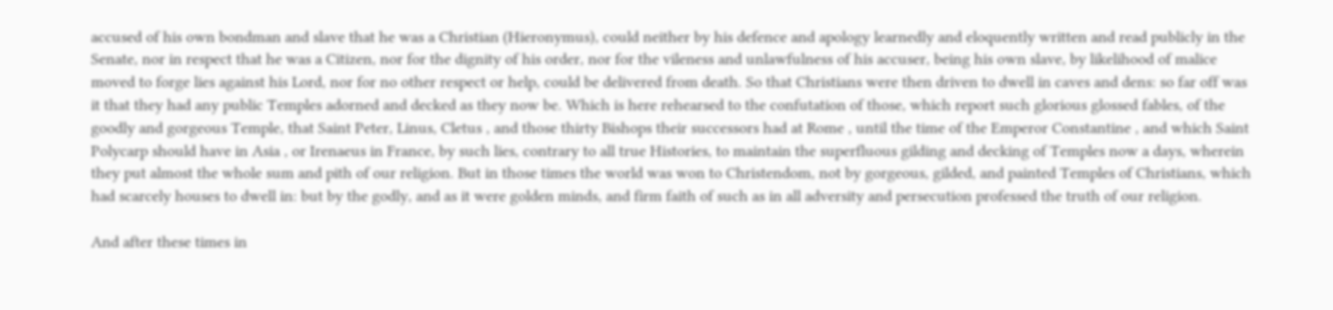accused of his own bondman and slave that he was a Christian (Hieronymus), could neither by his defence and apology learnedly and eloquently written and read publicly in the Senate, nor in respect that he was a Citizen, nor for the dignity of his order, nor for the vileness and unlawfulness of his accuser, being his own slave, by likelihood of malice moved to forge lies against his Lord, nor for no other respect or help, could be delivered from death. So that Christians were then driven to dwell in caves and dens: so far off was it that they had any public Temples adorned and decked as they now be. Which is here rehearsed to the confutation of those, which report such glorious glossed fables, of the goodly and gorgeous Temple, that Saint Peter, Linus, Cletus , and those thirty Bishops their successors had at Rome , until the time of the Emperor Constantine , and which Saint Polycarp should have in Asia , or Irenaeus in France, by such lies, contrary to all true Histories, to maintain the superfluous gilding and decking of Temples now a days, wherein they put almost the whole sum and pith of our religion. But in those times the world was won to Christendom, not by gorgeous, gilded, and painted Temples of Christians, which had scarcely houses to dwell in: but by the godly, and as it were golden minds, and firm faith of such as in all adversity and persecution professed the truth of our religion.

And after these times in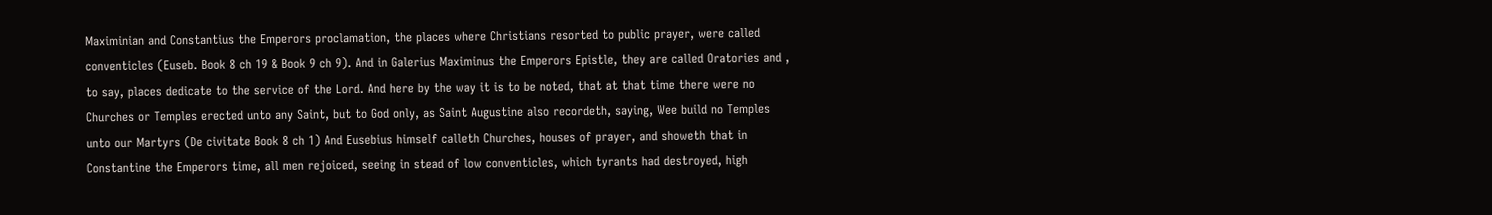Maximinian and Constantius the Emperors proclamation, the places where Christians resorted to public prayer, were called conventicles (Euseb. Book 8 ch 19 & Book 9 ch 9). And in Galerius Maximinus the Emperors Epistle, they are called Oratories and , to say, places dedicate to the service of the Lord. And here by the way it is to be noted, that at that time there were no Churches or Temples erected unto any Saint, but to God only, as Saint Augustine also recordeth, saying, Wee build no Temples unto our Martyrs (De civitate Book 8 ch 1) And Eusebius himself calleth Churches, houses of prayer, and showeth that in Constantine the Emperors time, all men rejoiced, seeing in stead of low conventicles, which tyrants had destroyed, high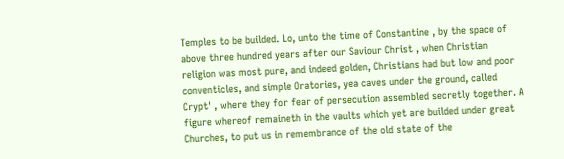Temples to be builded. Lo, unto the time of Constantine , by the space of above three hundred years after our Saviour Christ , when Christian religion was most pure, and indeed golden, Christians had but low and poor conventicles, and simple Oratories, yea caves under the ground, called Crypt' , where they for fear of persecution assembled secretly together. A figure whereof remaineth in the vaults which yet are builded under great Churches, to put us in remembrance of the old state of the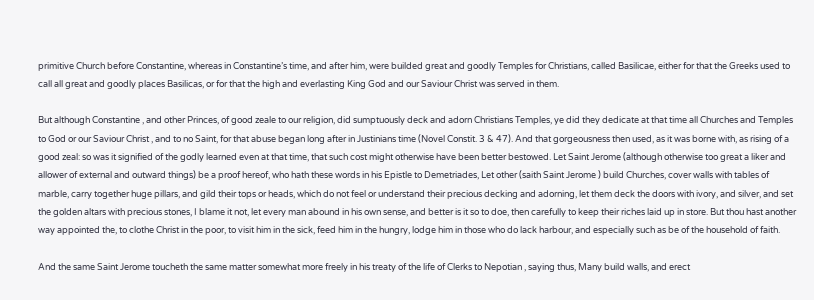primitive Church before Constantine, whereas in Constantine’s time, and after him, were builded great and goodly Temples for Christians, called Basilicae, either for that the Greeks used to call all great and goodly places Basilicas, or for that the high and everlasting King God and our Saviour Christ was served in them.

But although Constantine , and other Princes, of good zeale to our religion, did sumptuously deck and adorn Christians Temples, ye did they dedicate at that time all Churches and Temples to God or our Saviour Christ , and to no Saint, for that abuse began long after in Justinians time (Novel Constit. 3 & 47). And that gorgeousness then used, as it was borne with, as rising of a good zeal: so was it signified of the godly learned even at that time, that such cost might otherwise have been better bestowed. Let Saint Jerome (although otherwise too great a liker and allower of external and outward things) be a proof hereof, who hath these words in his Epistle to Demetriades, Let other (saith Saint Jerome ) build Churches, cover walls with tables of marble, carry together huge pillars, and gild their tops or heads, which do not feel or understand their precious decking and adorning, let them deck the doors with ivory, and silver, and set the golden altars with precious stones, I blame it not, let every man abound in his own sense, and better is it so to doe, then carefully to keep their riches laid up in store. But thou hast another way appointed the, to clothe Christ in the poor, to visit him in the sick, feed him in the hungry, lodge him in those who do lack harbour, and especially such as be of the household of faith.

And the same Saint Jerome toucheth the same matter somewhat more freely in his treaty of the life of Clerks to Nepotian , saying thus, Many build walls, and erect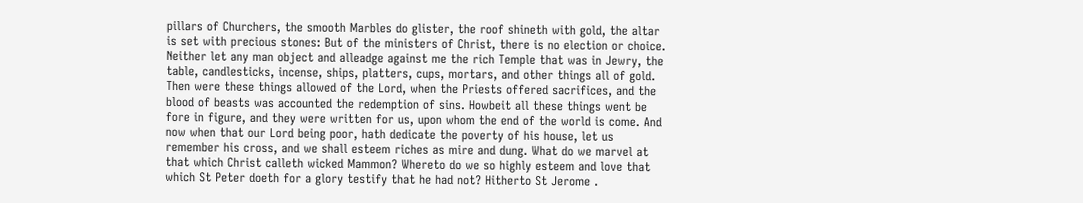pillars of Churchers, the smooth Marbles do glister, the roof shineth with gold, the altar is set with precious stones: But of the ministers of Christ, there is no election or choice. Neither let any man object and alleadge against me the rich Temple that was in Jewry, the table, candlesticks, incense, ships, platters, cups, mortars, and other things all of gold. Then were these things allowed of the Lord, when the Priests offered sacrifices, and the blood of beasts was accounted the redemption of sins. Howbeit all these things went be fore in figure, and they were written for us, upon whom the end of the world is come. And now when that our Lord being poor, hath dedicate the poverty of his house, let us remember his cross, and we shall esteem riches as mire and dung. What do we marvel at that which Christ calleth wicked Mammon? Whereto do we so highly esteem and love that which St Peter doeth for a glory testify that he had not? Hitherto St Jerome .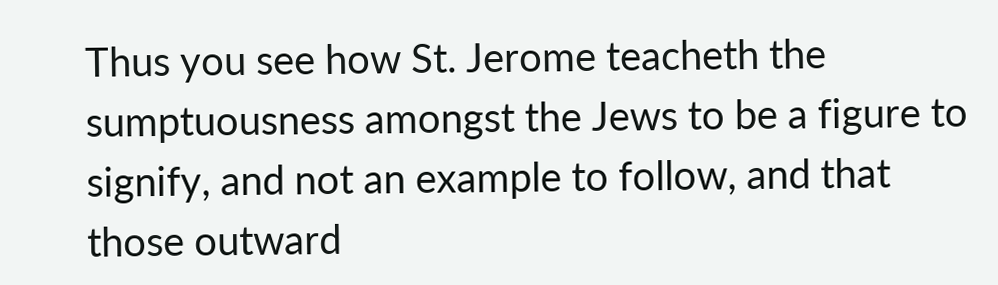Thus you see how St. Jerome teacheth the sumptuousness amongst the Jews to be a figure to signify, and not an example to follow, and that those outward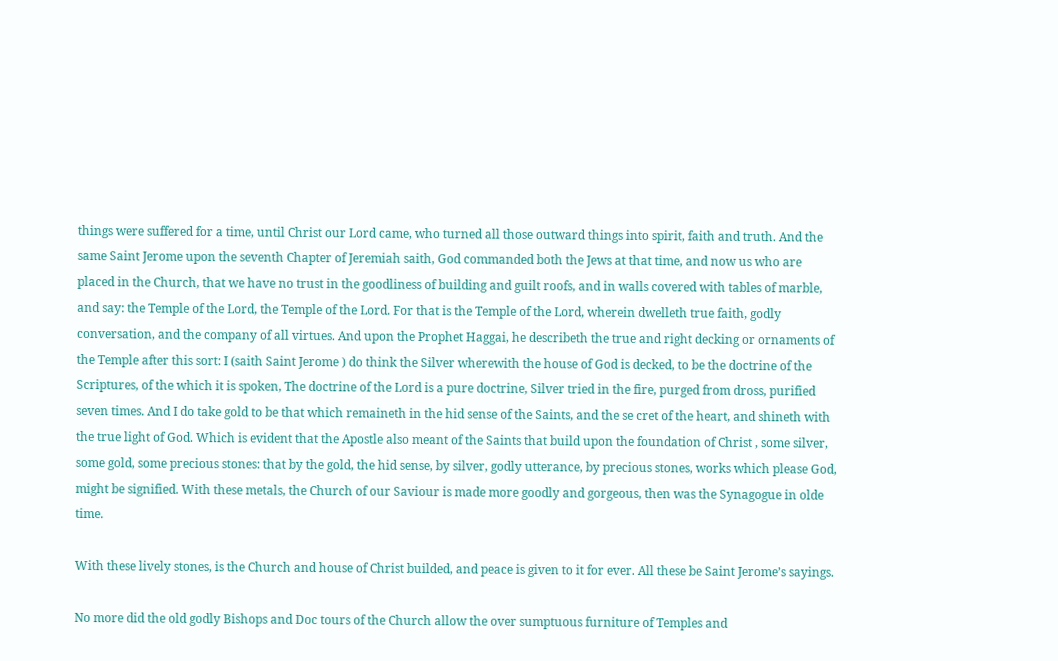things were suffered for a time, until Christ our Lord came, who turned all those outward things into spirit, faith and truth. And the same Saint Jerome upon the seventh Chapter of Jeremiah saith, God commanded both the Jews at that time, and now us who are placed in the Church, that we have no trust in the goodliness of building and guilt roofs, and in walls covered with tables of marble, and say: the Temple of the Lord, the Temple of the Lord. For that is the Temple of the Lord, wherein dwelleth true faith, godly conversation, and the company of all virtues. And upon the Prophet Haggai, he describeth the true and right decking or ornaments of the Temple after this sort: I (saith Saint Jerome ) do think the Silver wherewith the house of God is decked, to be the doctrine of the Scriptures, of the which it is spoken, The doctrine of the Lord is a pure doctrine, Silver tried in the fire, purged from dross, purified seven times. And I do take gold to be that which remaineth in the hid sense of the Saints, and the se cret of the heart, and shineth with the true light of God. Which is evident that the Apostle also meant of the Saints that build upon the foundation of Christ , some silver, some gold, some precious stones: that by the gold, the hid sense, by silver, godly utterance, by precious stones, works which please God, might be signified. With these metals, the Church of our Saviour is made more goodly and gorgeous, then was the Synagogue in olde time.

With these lively stones, is the Church and house of Christ builded, and peace is given to it for ever. All these be Saint Jerome’s sayings.

No more did the old godly Bishops and Doc tours of the Church allow the over sumptuous furniture of Temples and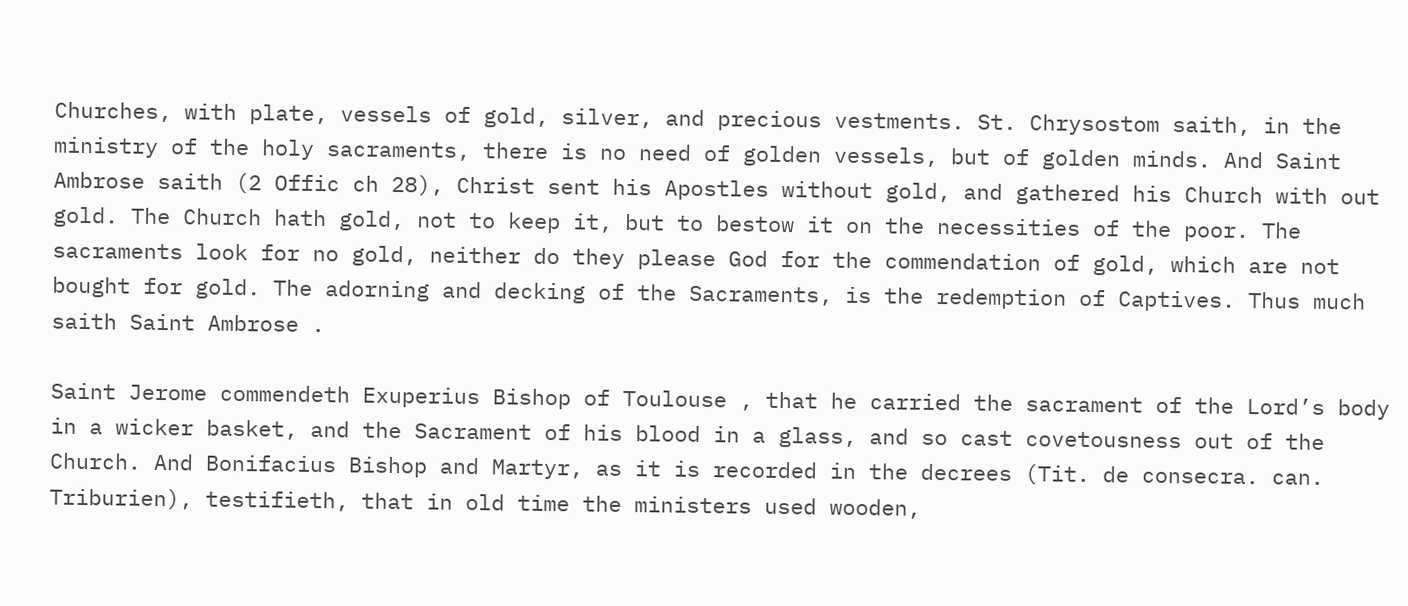Churches, with plate, vessels of gold, silver, and precious vestments. St. Chrysostom saith, in the ministry of the holy sacraments, there is no need of golden vessels, but of golden minds. And Saint Ambrose saith (2 Offic ch 28), Christ sent his Apostles without gold, and gathered his Church with out gold. The Church hath gold, not to keep it, but to bestow it on the necessities of the poor. The sacraments look for no gold, neither do they please God for the commendation of gold, which are not bought for gold. The adorning and decking of the Sacraments, is the redemption of Captives. Thus much saith Saint Ambrose .

Saint Jerome commendeth Exuperius Bishop of Toulouse , that he carried the sacrament of the Lord’s body in a wicker basket, and the Sacrament of his blood in a glass, and so cast covetousness out of the Church. And Bonifacius Bishop and Martyr, as it is recorded in the decrees (Tit. de consecra. can. Triburien), testifieth, that in old time the ministers used wooden,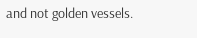and not golden vessels.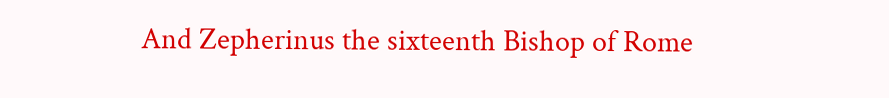And Zepherinus the sixteenth Bishop of Rome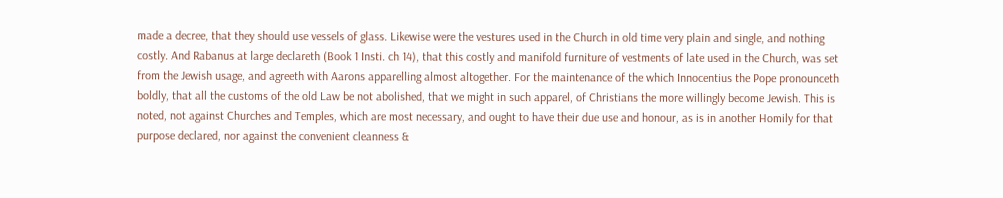made a decree, that they should use vessels of glass. Likewise were the vestures used in the Church in old time very plain and single, and nothing costly. And Rabanus at large declareth (Book 1 Insti. ch 14), that this costly and manifold furniture of vestments of late used in the Church, was set from the Jewish usage, and agreeth with Aarons apparelling almost altogether. For the maintenance of the which Innocentius the Pope pronounceth boldly, that all the customs of the old Law be not abolished, that we might in such apparel, of Christians the more willingly become Jewish. This is noted, not against Churches and Temples, which are most necessary, and ought to have their due use and honour, as is in another Homily for that purpose declared, nor against the convenient cleanness &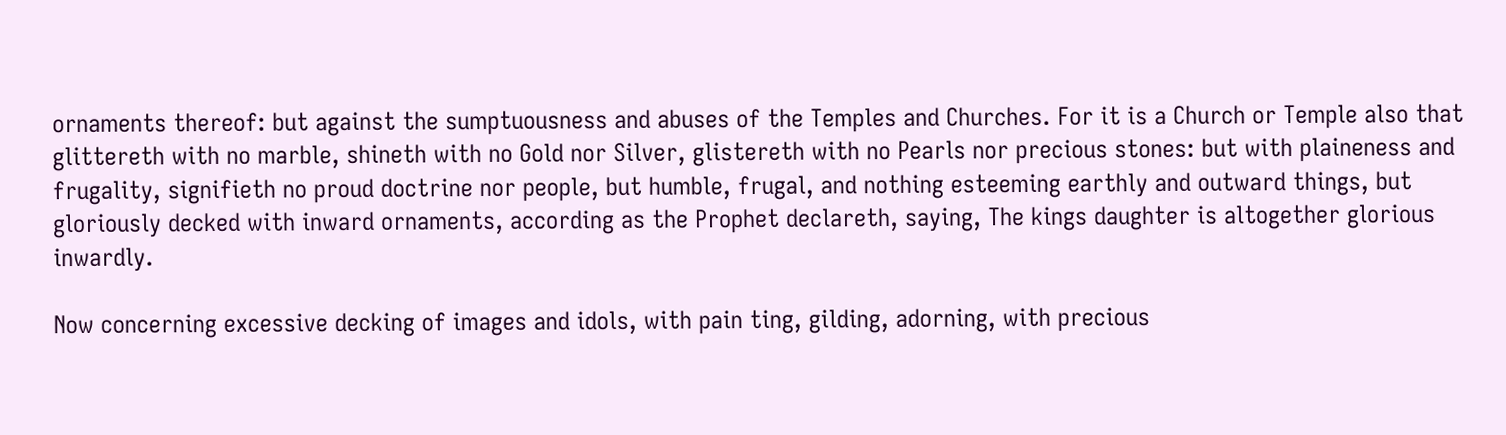ornaments thereof: but against the sumptuousness and abuses of the Temples and Churches. For it is a Church or Temple also that glittereth with no marble, shineth with no Gold nor Silver, glistereth with no Pearls nor precious stones: but with plaineness and frugality, signifieth no proud doctrine nor people, but humble, frugal, and nothing esteeming earthly and outward things, but gloriously decked with inward ornaments, according as the Prophet declareth, saying, The kings daughter is altogether glorious inwardly.

Now concerning excessive decking of images and idols, with pain ting, gilding, adorning, with precious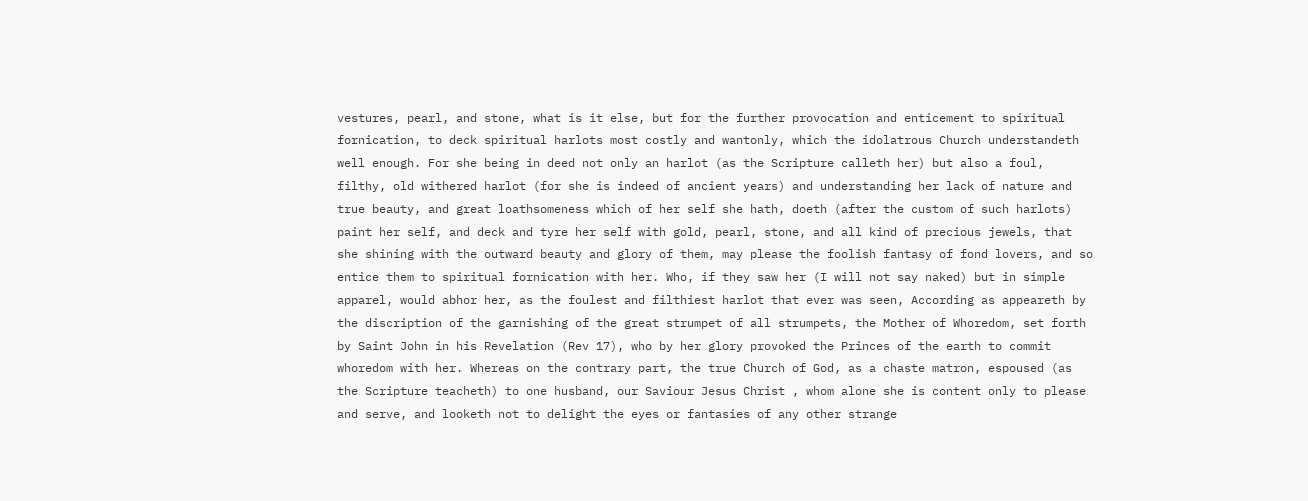vestures, pearl, and stone, what is it else, but for the further provocation and enticement to spiritual fornication, to deck spiritual harlots most costly and wantonly, which the idolatrous Church understandeth well enough. For she being in deed not only an harlot (as the Scripture calleth her) but also a foul, filthy, old withered harlot (for she is indeed of ancient years) and understanding her lack of nature and true beauty, and great loathsomeness which of her self she hath, doeth (after the custom of such harlots) paint her self, and deck and tyre her self with gold, pearl, stone, and all kind of precious jewels, that she shining with the outward beauty and glory of them, may please the foolish fantasy of fond lovers, and so entice them to spiritual fornication with her. Who, if they saw her (I will not say naked) but in simple apparel, would abhor her, as the foulest and filthiest harlot that ever was seen, According as appeareth by the discription of the garnishing of the great strumpet of all strumpets, the Mother of Whoredom, set forth by Saint John in his Revelation (Rev 17), who by her glory provoked the Princes of the earth to commit whoredom with her. Whereas on the contrary part, the true Church of God, as a chaste matron, espoused (as the Scripture teacheth) to one husband, our Saviour Jesus Christ , whom alone she is content only to please and serve, and looketh not to delight the eyes or fantasies of any other strange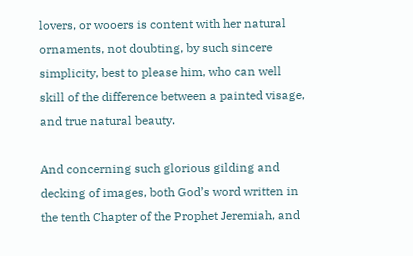lovers, or wooers is content with her natural ornaments, not doubting, by such sincere simplicity, best to please him, who can well skill of the difference between a painted visage, and true natural beauty.

And concerning such glorious gilding and decking of images, both God’s word written in the tenth Chapter of the Prophet Jeremiah, and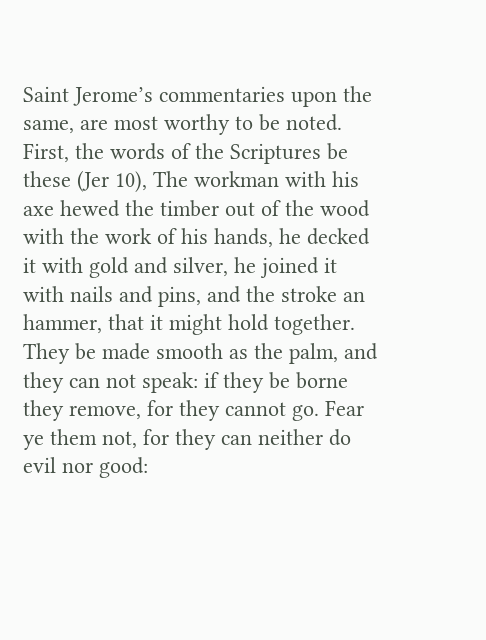Saint Jerome’s commentaries upon the same, are most worthy to be noted. First, the words of the Scriptures be these (Jer 10), The workman with his axe hewed the timber out of the wood with the work of his hands, he decked it with gold and silver, he joined it with nails and pins, and the stroke an hammer, that it might hold together. They be made smooth as the palm, and they can not speak: if they be borne they remove, for they cannot go. Fear ye them not, for they can neither do evil nor good: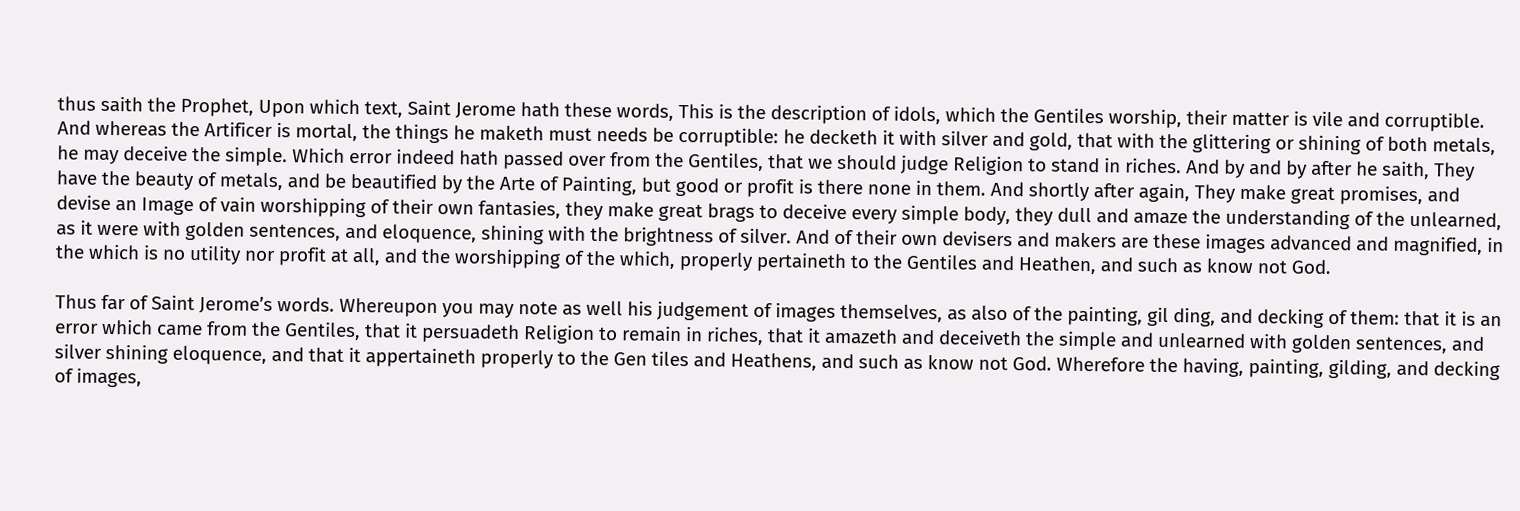thus saith the Prophet, Upon which text, Saint Jerome hath these words, This is the description of idols, which the Gentiles worship, their matter is vile and corruptible. And whereas the Artificer is mortal, the things he maketh must needs be corruptible: he decketh it with silver and gold, that with the glittering or shining of both metals, he may deceive the simple. Which error indeed hath passed over from the Gentiles, that we should judge Religion to stand in riches. And by and by after he saith, They have the beauty of metals, and be beautified by the Arte of Painting, but good or profit is there none in them. And shortly after again, They make great promises, and devise an Image of vain worshipping of their own fantasies, they make great brags to deceive every simple body, they dull and amaze the understanding of the unlearned, as it were with golden sentences, and eloquence, shining with the brightness of silver. And of their own devisers and makers are these images advanced and magnified, in the which is no utility nor profit at all, and the worshipping of the which, properly pertaineth to the Gentiles and Heathen, and such as know not God.

Thus far of Saint Jerome’s words. Whereupon you may note as well his judgement of images themselves, as also of the painting, gil ding, and decking of them: that it is an error which came from the Gentiles, that it persuadeth Religion to remain in riches, that it amazeth and deceiveth the simple and unlearned with golden sentences, and silver shining eloquence, and that it appertaineth properly to the Gen tiles and Heathens, and such as know not God. Wherefore the having, painting, gilding, and decking of images,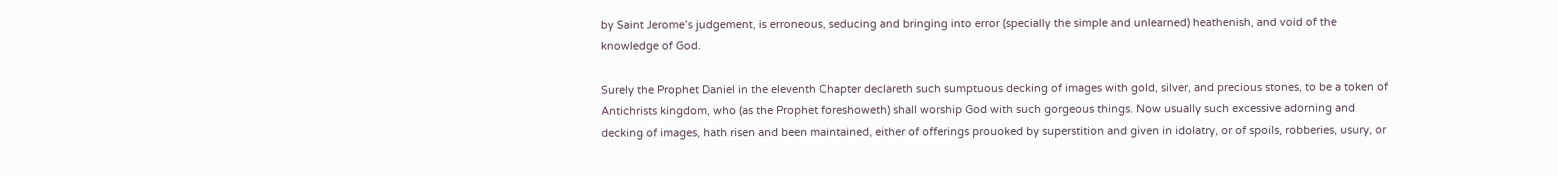by Saint Jerome’s judgement, is erroneous, seducing and bringing into error (specially the simple and unlearned) heathenish, and void of the knowledge of God.

Surely the Prophet Daniel in the eleventh Chapter declareth such sumptuous decking of images with gold, silver, and precious stones, to be a token of Antichrists kingdom, who (as the Prophet foreshoweth) shall worship God with such gorgeous things. Now usually such excessive adorning and decking of images, hath risen and been maintained, either of offerings prouoked by superstition and given in idolatry, or of spoils, robberies, usury, or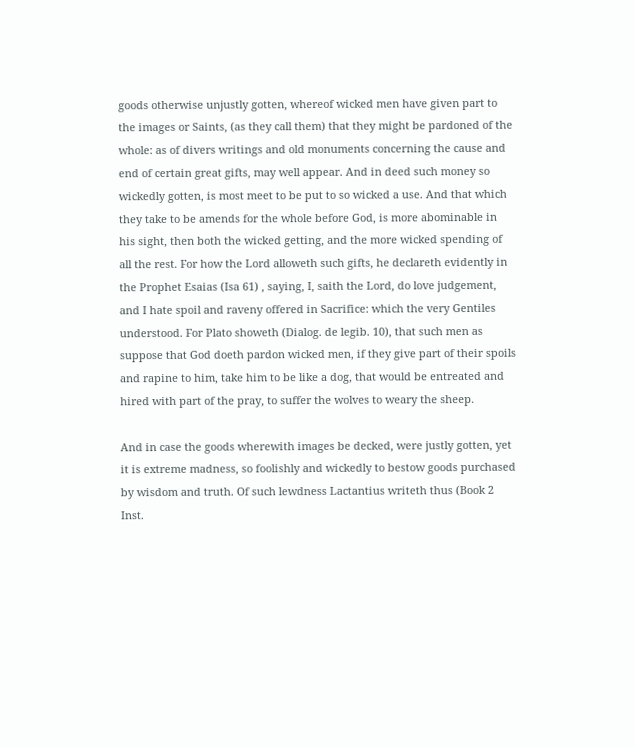goods otherwise unjustly gotten, whereof wicked men have given part to the images or Saints, (as they call them) that they might be pardoned of the whole: as of divers writings and old monuments concerning the cause and end of certain great gifts, may well appear. And in deed such money so wickedly gotten, is most meet to be put to so wicked a use. And that which they take to be amends for the whole before God, is more abominable in his sight, then both the wicked getting, and the more wicked spending of all the rest. For how the Lord alloweth such gifts, he declareth evidently in the Prophet Esaias (Isa 61) , saying, I, saith the Lord, do love judgement, and I hate spoil and raveny offered in Sacrifice: which the very Gentiles understood. For Plato showeth (Dialog. de legib. 10), that such men as suppose that God doeth pardon wicked men, if they give part of their spoils and rapine to him, take him to be like a dog, that would be entreated and hired with part of the pray, to suffer the wolves to weary the sheep.

And in case the goods wherewith images be decked, were justly gotten, yet it is extreme madness, so foolishly and wickedly to bestow goods purchased by wisdom and truth. Of such lewdness Lactantius writeth thus (Book 2 Inst.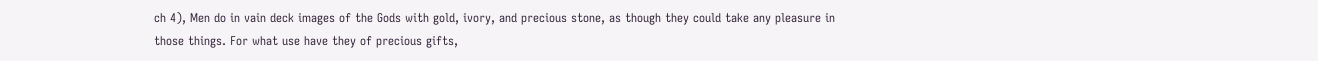ch 4), Men do in vain deck images of the Gods with gold, ivory, and precious stone, as though they could take any pleasure in those things. For what use have they of precious gifts,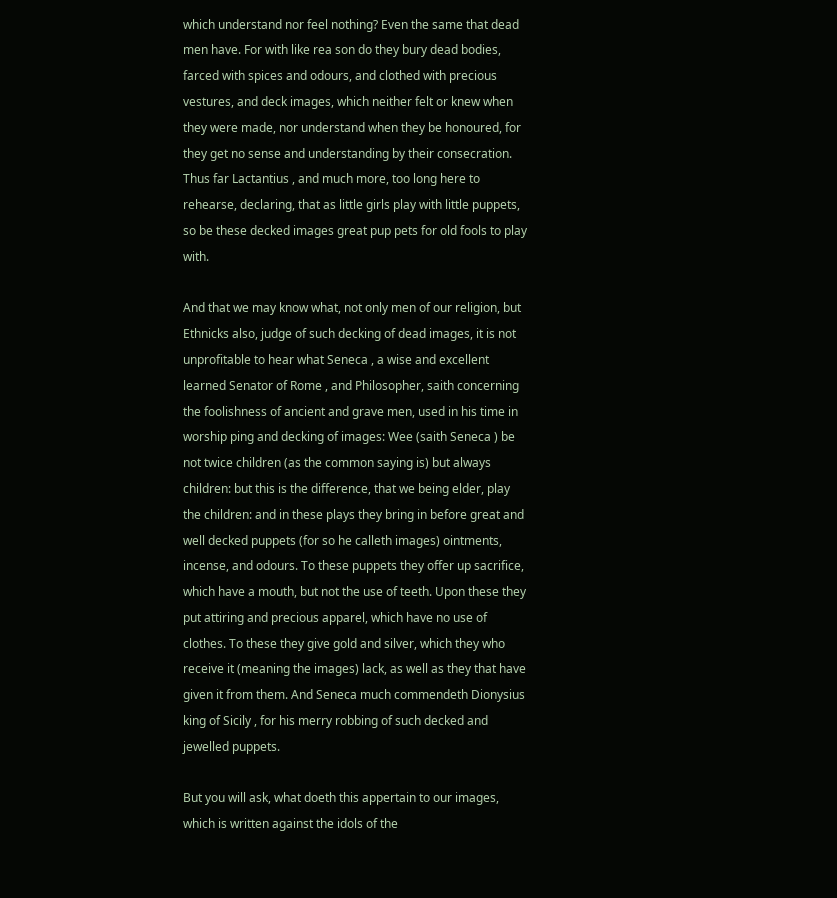which understand nor feel nothing? Even the same that dead men have. For with like rea son do they bury dead bodies, farced with spices and odours, and clothed with precious vestures, and deck images, which neither felt or knew when they were made, nor understand when they be honoured, for they get no sense and understanding by their consecration. Thus far Lactantius , and much more, too long here to rehearse, declaring, that as little girls play with little puppets, so be these decked images great pup pets for old fools to play with.

And that we may know what, not only men of our religion, but Ethnicks also, judge of such decking of dead images, it is not unprofitable to hear what Seneca , a wise and excellent learned Senator of Rome , and Philosopher, saith concerning the foolishness of ancient and grave men, used in his time in worship ping and decking of images: Wee (saith Seneca ) be not twice children (as the common saying is) but always children: but this is the difference, that we being elder, play the children: and in these plays they bring in before great and well decked puppets (for so he calleth images) ointments, incense, and odours. To these puppets they offer up sacrifice, which have a mouth, but not the use of teeth. Upon these they put attiring and precious apparel, which have no use of clothes. To these they give gold and silver, which they who receive it (meaning the images) lack, as well as they that have given it from them. And Seneca much commendeth Dionysius king of Sicily , for his merry robbing of such decked and jewelled puppets.

But you will ask, what doeth this appertain to our images, which is written against the idols of the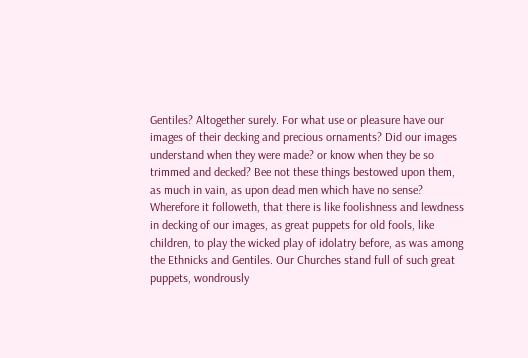Gentiles? Altogether surely. For what use or pleasure have our images of their decking and precious ornaments? Did our images understand when they were made? or know when they be so trimmed and decked? Bee not these things bestowed upon them, as much in vain, as upon dead men which have no sense? Wherefore it followeth, that there is like foolishness and lewdness in decking of our images, as great puppets for old fools, like children, to play the wicked play of idolatry before, as was among the Ethnicks and Gentiles. Our Churches stand full of such great puppets, wondrously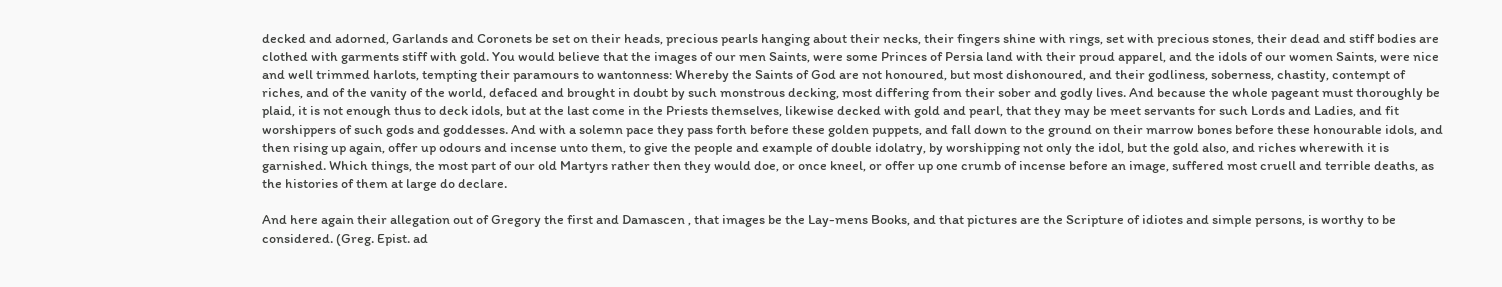decked and adorned, Garlands and Coronets be set on their heads, precious pearls hanging about their necks, their fingers shine with rings, set with precious stones, their dead and stiff bodies are clothed with garments stiff with gold. You would believe that the images of our men Saints, were some Princes of Persia land with their proud apparel, and the idols of our women Saints, were nice and well trimmed harlots, tempting their paramours to wantonness: Whereby the Saints of God are not honoured, but most dishonoured, and their godliness, soberness, chastity, contempt of riches, and of the vanity of the world, defaced and brought in doubt by such monstrous decking, most differing from their sober and godly lives. And because the whole pageant must thoroughly be plaid, it is not enough thus to deck idols, but at the last come in the Priests themselves, likewise decked with gold and pearl, that they may be meet servants for such Lords and Ladies, and fit worshippers of such gods and goddesses. And with a solemn pace they pass forth before these golden puppets, and fall down to the ground on their marrow bones before these honourable idols, and then rising up again, offer up odours and incense unto them, to give the people and example of double idolatry, by worshipping not only the idol, but the gold also, and riches wherewith it is garnished. Which things, the most part of our old Martyrs rather then they would doe, or once kneel, or offer up one crumb of incense before an image, suffered most cruell and terrible deaths, as the histories of them at large do declare.

And here again their allegation out of Gregory the first and Damascen , that images be the Lay-mens Books, and that pictures are the Scripture of idiotes and simple persons, is worthy to be considered. (Greg. Epist. ad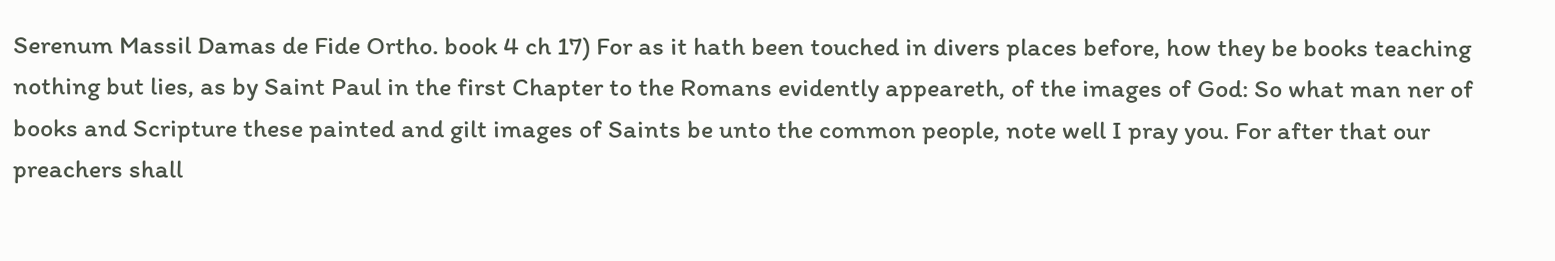Serenum Massil Damas de Fide Ortho. book 4 ch 17) For as it hath been touched in divers places before, how they be books teaching nothing but lies, as by Saint Paul in the first Chapter to the Romans evidently appeareth, of the images of God: So what man ner of books and Scripture these painted and gilt images of Saints be unto the common people, note well I pray you. For after that our preachers shall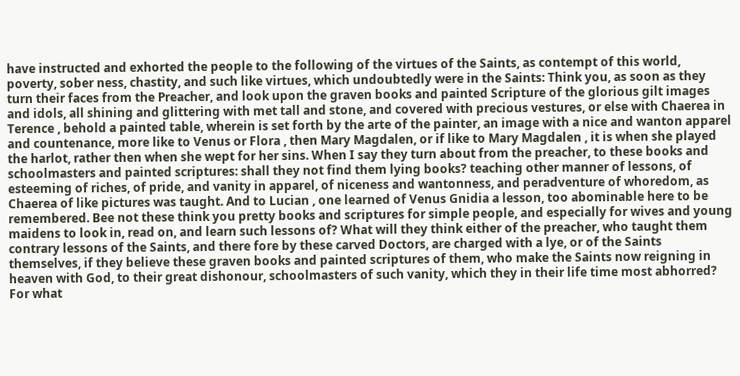have instructed and exhorted the people to the following of the virtues of the Saints, as contempt of this world, poverty, sober ness, chastity, and such like virtues, which undoubtedly were in the Saints: Think you, as soon as they turn their faces from the Preacher, and look upon the graven books and painted Scripture of the glorious gilt images and idols, all shining and glittering with met tall and stone, and covered with precious vestures, or else with Chaerea in Terence , behold a painted table, wherein is set forth by the arte of the painter, an image with a nice and wanton apparel and countenance, more like to Venus or Flora , then Mary Magdalen, or if like to Mary Magdalen , it is when she played the harlot, rather then when she wept for her sins. When I say they turn about from the preacher, to these books and schoolmasters and painted scriptures: shall they not find them lying books? teaching other manner of lessons, of esteeming of riches, of pride, and vanity in apparel, of niceness and wantonness, and peradventure of whoredom, as Chaerea of like pictures was taught. And to Lucian , one learned of Venus Gnidia a lesson, too abominable here to be remembered. Bee not these think you pretty books and scriptures for simple people, and especially for wives and young maidens to look in, read on, and learn such lessons of? What will they think either of the preacher, who taught them contrary lessons of the Saints, and there fore by these carved Doctors, are charged with a lye, or of the Saints themselves, if they believe these graven books and painted scriptures of them, who make the Saints now reigning in heaven with God, to their great dishonour, schoolmasters of such vanity, which they in their life time most abhorred? For what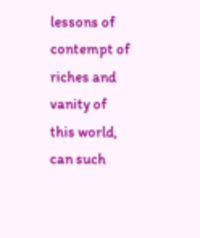lessons of contempt of riches and vanity of this world, can such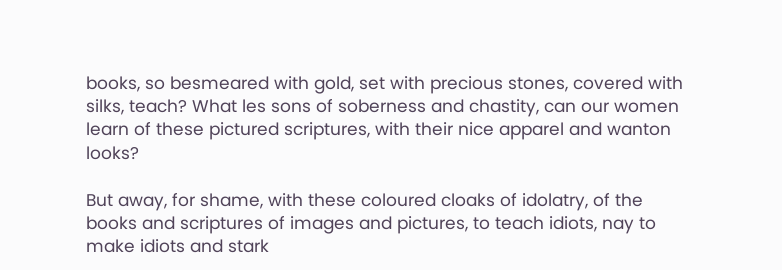books, so besmeared with gold, set with precious stones, covered with silks, teach? What les sons of soberness and chastity, can our women learn of these pictured scriptures, with their nice apparel and wanton looks?

But away, for shame, with these coloured cloaks of idolatry, of the books and scriptures of images and pictures, to teach idiots, nay to make idiots and stark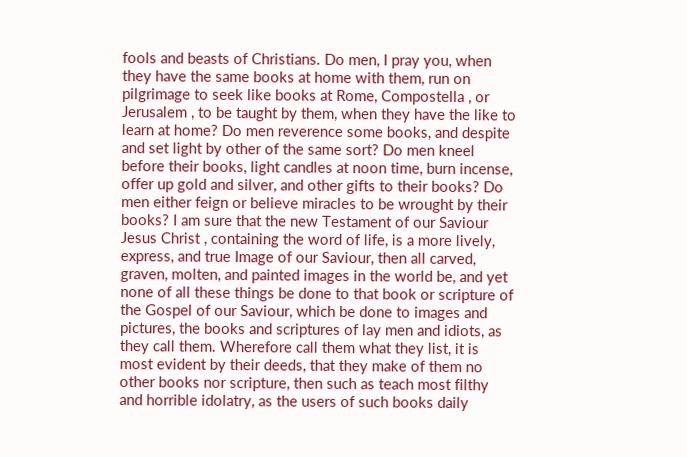fools and beasts of Christians. Do men, I pray you, when they have the same books at home with them, run on pilgrimage to seek like books at Rome, Compostella , or Jerusalem , to be taught by them, when they have the like to learn at home? Do men reverence some books, and despite and set light by other of the same sort? Do men kneel before their books, light candles at noon time, burn incense, offer up gold and silver, and other gifts to their books? Do men either feign or believe miracles to be wrought by their books? I am sure that the new Testament of our Saviour Jesus Christ , containing the word of life, is a more lively, express, and true Image of our Saviour, then all carved, graven, molten, and painted images in the world be, and yet none of all these things be done to that book or scripture of the Gospel of our Saviour, which be done to images and pictures, the books and scriptures of lay men and idiots, as they call them. Wherefore call them what they list, it is most evident by their deeds, that they make of them no other books nor scripture, then such as teach most filthy and horrible idolatry, as the users of such books daily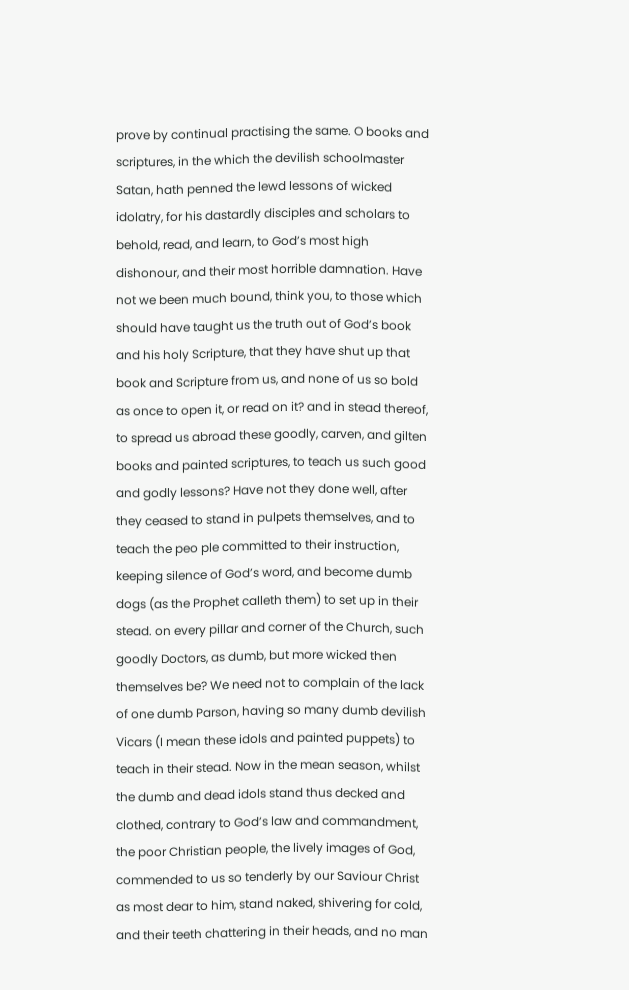prove by continual practising the same. O books and scriptures, in the which the devilish schoolmaster Satan, hath penned the lewd lessons of wicked idolatry, for his dastardly disciples and scholars to behold, read, and learn, to God’s most high dishonour, and their most horrible damnation. Have not we been much bound, think you, to those which should have taught us the truth out of God’s book and his holy Scripture, that they have shut up that book and Scripture from us, and none of us so bold as once to open it, or read on it? and in stead thereof, to spread us abroad these goodly, carven, and gilten books and painted scriptures, to teach us such good and godly lessons? Have not they done well, after they ceased to stand in pulpets themselves, and to teach the peo ple committed to their instruction, keeping silence of God’s word, and become dumb dogs (as the Prophet calleth them) to set up in their stead. on every pillar and corner of the Church, such goodly Doctors, as dumb, but more wicked then themselves be? We need not to complain of the lack of one dumb Parson, having so many dumb devilish Vicars (I mean these idols and painted puppets) to teach in their stead. Now in the mean season, whilst the dumb and dead idols stand thus decked and clothed, contrary to God’s law and commandment, the poor Christian people, the lively images of God, commended to us so tenderly by our Saviour Christ as most dear to him, stand naked, shivering for cold, and their teeth chattering in their heads, and no man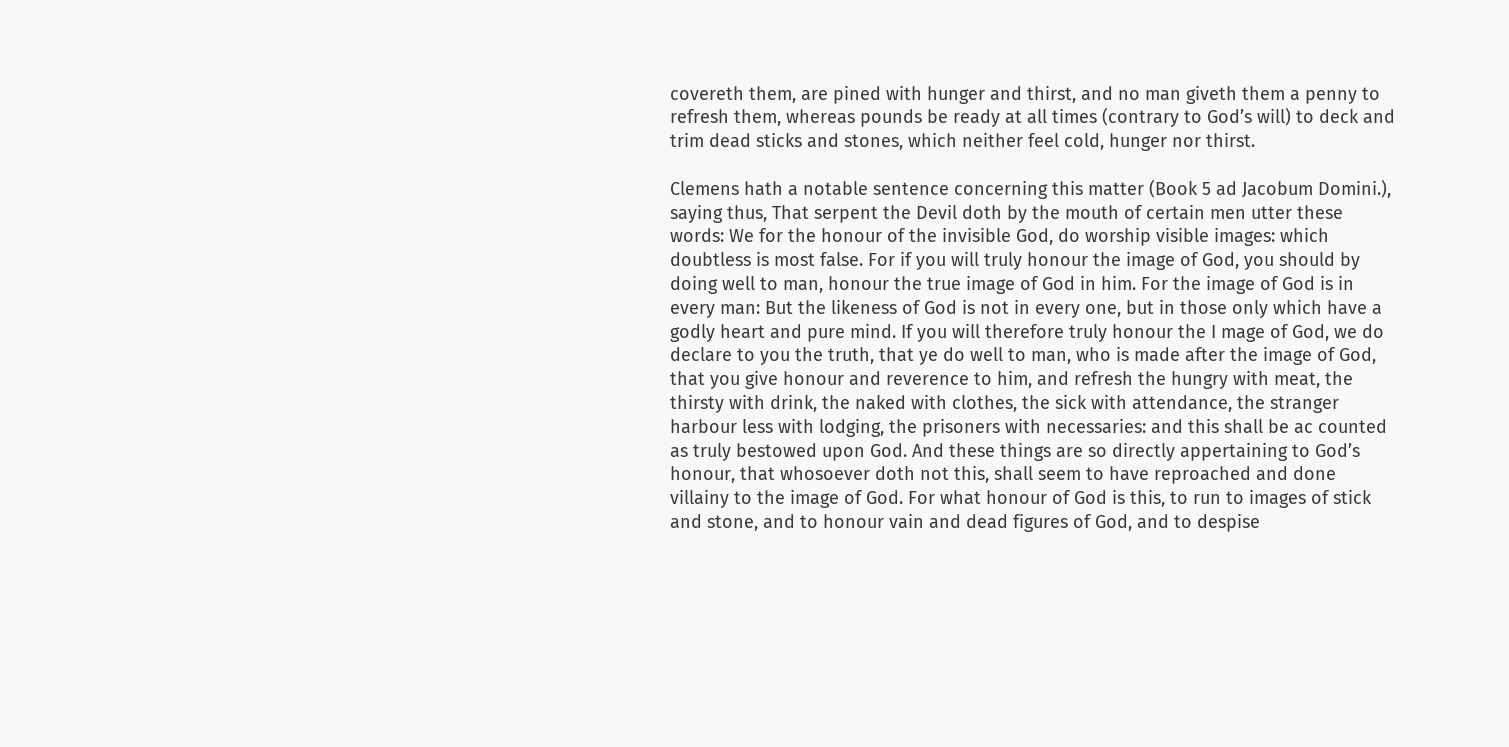covereth them, are pined with hunger and thirst, and no man giveth them a penny to refresh them, whereas pounds be ready at all times (contrary to God’s will) to deck and trim dead sticks and stones, which neither feel cold, hunger nor thirst.

Clemens hath a notable sentence concerning this matter (Book 5 ad Jacobum Domini.), saying thus, That serpent the Devil doth by the mouth of certain men utter these words: We for the honour of the invisible God, do worship visible images: which doubtless is most false. For if you will truly honour the image of God, you should by doing well to man, honour the true image of God in him. For the image of God is in every man: But the likeness of God is not in every one, but in those only which have a godly heart and pure mind. If you will therefore truly honour the I mage of God, we do declare to you the truth, that ye do well to man, who is made after the image of God, that you give honour and reverence to him, and refresh the hungry with meat, the thirsty with drink, the naked with clothes, the sick with attendance, the stranger harbour less with lodging, the prisoners with necessaries: and this shall be ac counted as truly bestowed upon God. And these things are so directly appertaining to God’s honour, that whosoever doth not this, shall seem to have reproached and done villainy to the image of God. For what honour of God is this, to run to images of stick and stone, and to honour vain and dead figures of God, and to despise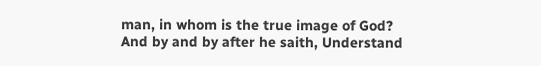man, in whom is the true image of God? And by and by after he saith, Understand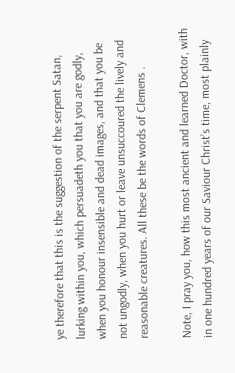ye therefore that this is the suggestion of the serpent Satan, lurking within you, which persuadeth you that you are godly, when you honour insensible and dead images, and that you be not ungodly, when you hurt or leave unsuccoured the lively and reasonable creatures. All these be the words of Clemens .

Note, I pray you, how this most ancient and learned Doctor, with in one hundred years of our Saviour Christ’s time, most plainly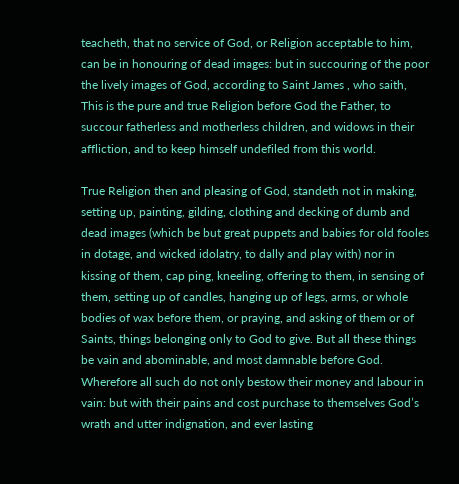teacheth, that no service of God, or Religion acceptable to him, can be in honouring of dead images: but in succouring of the poor the lively images of God, according to Saint James , who saith, This is the pure and true Religion before God the Father, to succour fatherless and motherless children, and widows in their affliction, and to keep himself undefiled from this world.

True Religion then and pleasing of God, standeth not in making, setting up, painting, gilding, clothing and decking of dumb and dead images (which be but great puppets and babies for old fooles in dotage, and wicked idolatry, to dally and play with) nor in kissing of them, cap ping, kneeling, offering to them, in sensing of them, setting up of candles, hanging up of legs, arms, or whole bodies of wax before them, or praying, and asking of them or of Saints, things belonging only to God to give. But all these things be vain and abominable, and most damnable before God. Wherefore all such do not only bestow their money and labour in vain: but with their pains and cost purchase to themselves God’s wrath and utter indignation, and ever lasting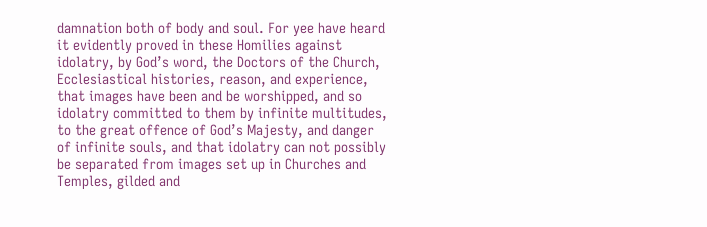damnation both of body and soul. For yee have heard it evidently proved in these Homilies against idolatry, by God’s word, the Doctors of the Church, Ecclesiastical histories, reason, and experience, that images have been and be worshipped, and so idolatry committed to them by infinite multitudes, to the great offence of God’s Majesty, and danger of infinite souls, and that idolatry can not possibly be separated from images set up in Churches and Temples, gilded and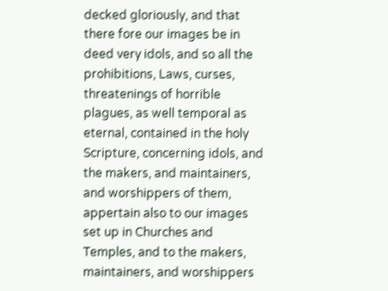decked gloriously, and that there fore our images be in deed very idols, and so all the prohibitions, Laws, curses, threatenings of horrible plagues, as well temporal as eternal, contained in the holy Scripture, concerning idols, and the makers, and maintainers, and worshippers of them, appertain also to our images set up in Churches and Temples, and to the makers, maintainers, and worshippers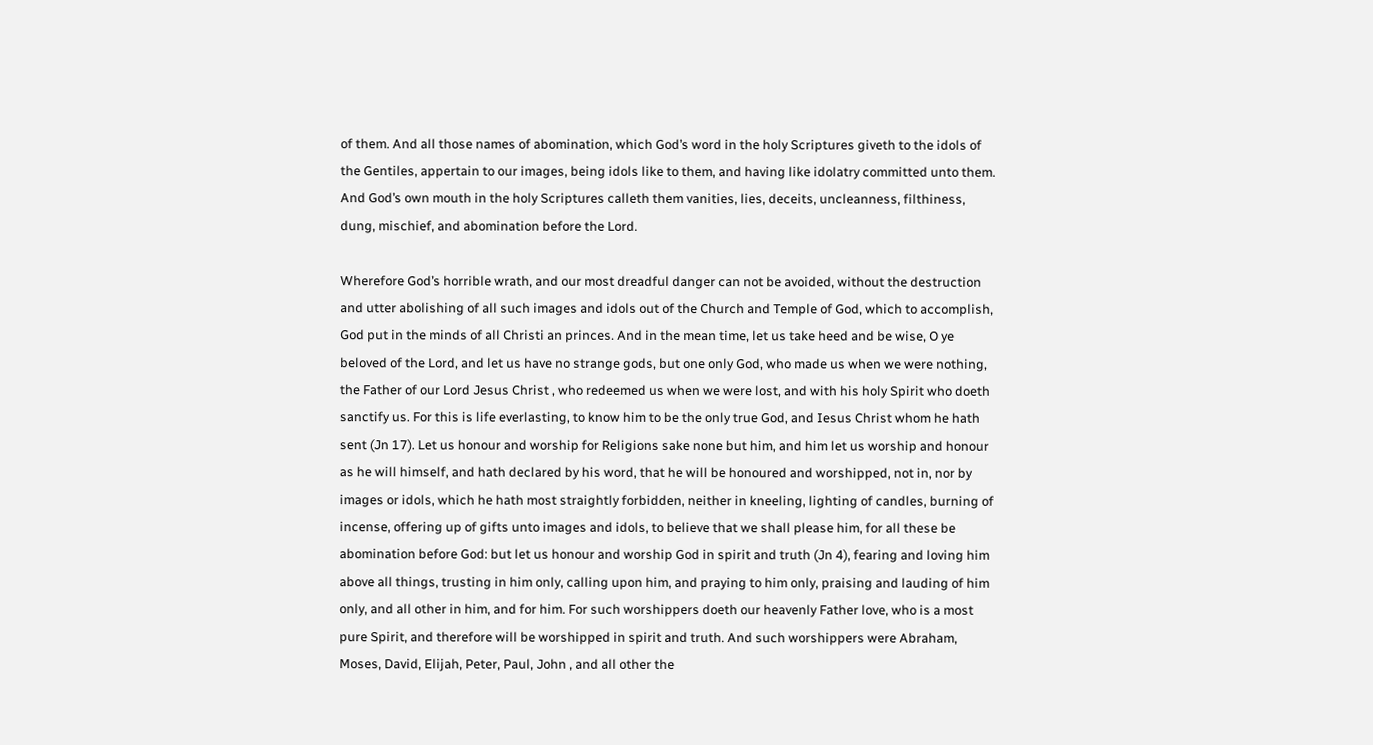of them. And all those names of abomination, which God’s word in the holy Scriptures giveth to the idols of the Gentiles, appertain to our images, being idols like to them, and having like idolatry committed unto them. And God’s own mouth in the holy Scriptures calleth them vanities, lies, deceits, uncleanness, filthiness, dung, mischief, and abomination before the Lord.

Wherefore God’s horrible wrath, and our most dreadful danger can not be avoided, without the destruction and utter abolishing of all such images and idols out of the Church and Temple of God, which to accomplish, God put in the minds of all Christi an princes. And in the mean time, let us take heed and be wise, O ye beloved of the Lord, and let us have no strange gods, but one only God, who made us when we were nothing, the Father of our Lord Jesus Christ , who redeemed us when we were lost, and with his holy Spirit who doeth sanctify us. For this is life everlasting, to know him to be the only true God, and Iesus Christ whom he hath sent (Jn 17). Let us honour and worship for Religions sake none but him, and him let us worship and honour as he will himself, and hath declared by his word, that he will be honoured and worshipped, not in, nor by images or idols, which he hath most straightly forbidden, neither in kneeling, lighting of candles, burning of incense, offering up of gifts unto images and idols, to believe that we shall please him, for all these be abomination before God: but let us honour and worship God in spirit and truth (Jn 4), fearing and loving him above all things, trusting in him only, calling upon him, and praying to him only, praising and lauding of him only, and all other in him, and for him. For such worshippers doeth our heavenly Father love, who is a most pure Spirit, and therefore will be worshipped in spirit and truth. And such worshippers were Abraham, Moses, David, Elijah, Peter, Paul, John , and all other the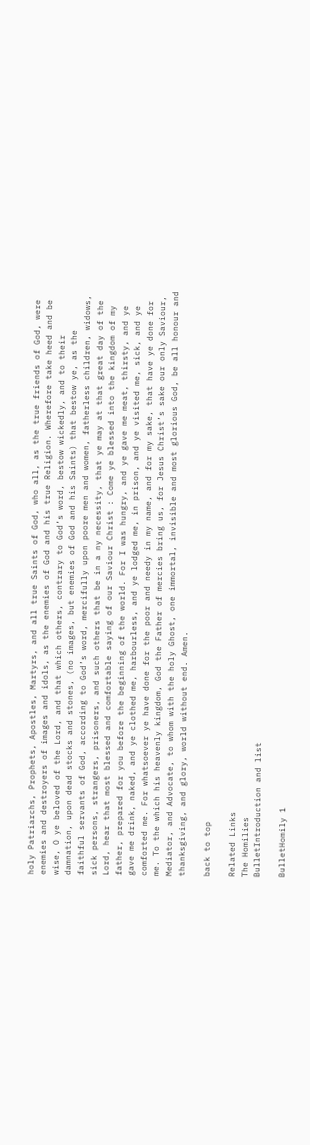holy Patriarchs, Prophets, Apostles, Martyrs, and all true Saints of God, who all, as the true friends of God, were enemies and destroyers of images and idols, as the enemies of God and his true Religion. Wherefore take heed and be wise, O ye beloved of the Lord, and that which others, contrary to God’s word, bestow wickedly, and to their damnation, upon dead stocks and stones, (no images, but enemies of God and his Saints) that bestow ye, as the faithful servants of God, according to God’s word, mercifully upon poore men and women, fatherless children, widows, sick persons, strangers, prisoners, and such others that be in a ny necessity, that ye may at that great day of the Lord, hear that most blessed and comfortable saying of our Saviour Christ : Come ye blessed into the kingdom of my father, prepared for you before the beginning of the world. For I was hungry, and ye gave me meat, thirsty, and ye gave me drink, naked, and ye clothed me, harbourless, and ye lodged me, in prison, and ye visited me, sick, and ye comforted me. For whatsoever ye have done for the poor and needy in my name, and for my sake, that have ye done for me. To the which his heavenly kingdom, God the Father of mercies bring us, for Jesus Christ’s sake our only Saviour, Mediator, and Advocate, to whom with the holy Ghost, one immortal, invisible and most glorious God, be all honour and thanksgiving, and glory, world without end. Amen.

back to top

Related Links
The Homilies
BulletIntroduction and list

BulletHomily 1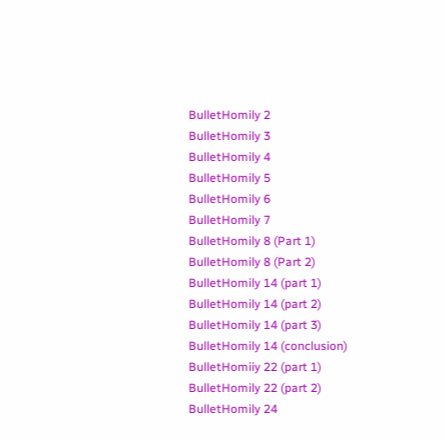BulletHomily 2
BulletHomily 3
BulletHomily 4
BulletHomily 5
BulletHomily 6
BulletHomily 7
BulletHomily 8 (Part 1)
BulletHomily 8 (Part 2)
BulletHomily 14 (part 1)
BulletHomily 14 (part 2)
BulletHomily 14 (part 3)
BulletHomily 14 (conclusion)
BulletHomiiy 22 (part 1)
BulletHomily 22 (part 2)
BulletHomily 24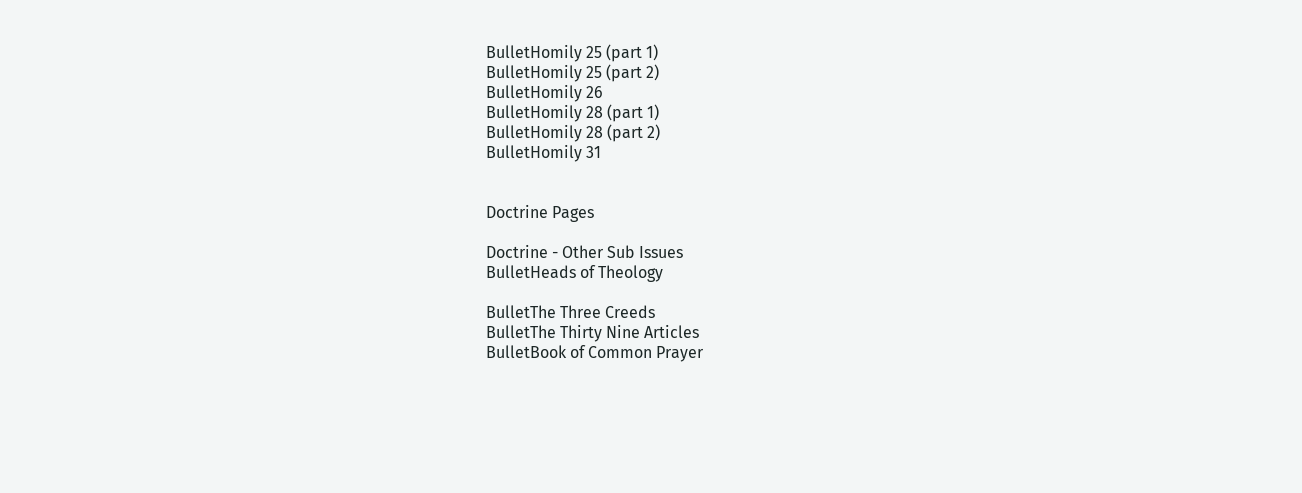BulletHomily 25 (part 1)
BulletHomily 25 (part 2)
BulletHomily 26
BulletHomily 28 (part 1)
BulletHomily 28 (part 2)
BulletHomily 31


Doctrine Pages

Doctrine - Other Sub Issues
BulletHeads of Theology

BulletThe Three Creeds
BulletThe Thirty Nine Articles
BulletBook of Common Prayer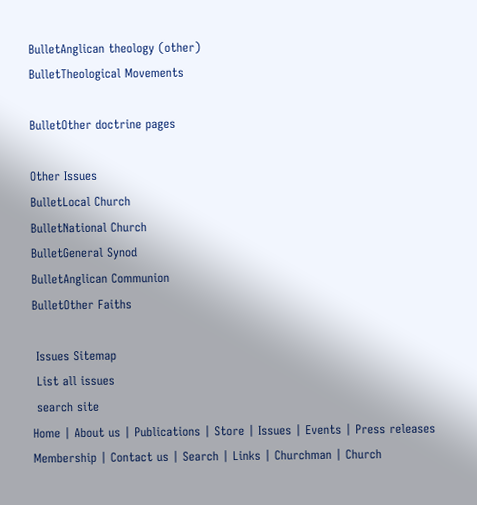BulletAnglican theology (other)
BulletTheological Movements

BulletOther doctrine pages

Other Issues
BulletLocal Church
BulletNational Church
BulletGeneral Synod
BulletAnglican Communion
BulletOther Faiths

 Issues Sitemap
 List all issues
 search site
Home | About us | Publications | Store | Issues | Events | Press releases
Membership | Contact us | Search | Links | Churchman | Church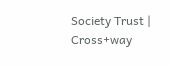Society Trust | Cross+way